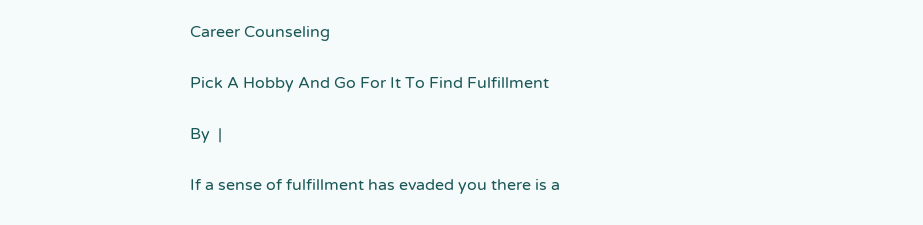Career Counseling

Pick A Hobby And Go For It To Find Fulfillment

By  |

If a sense of fulfillment has evaded you there is a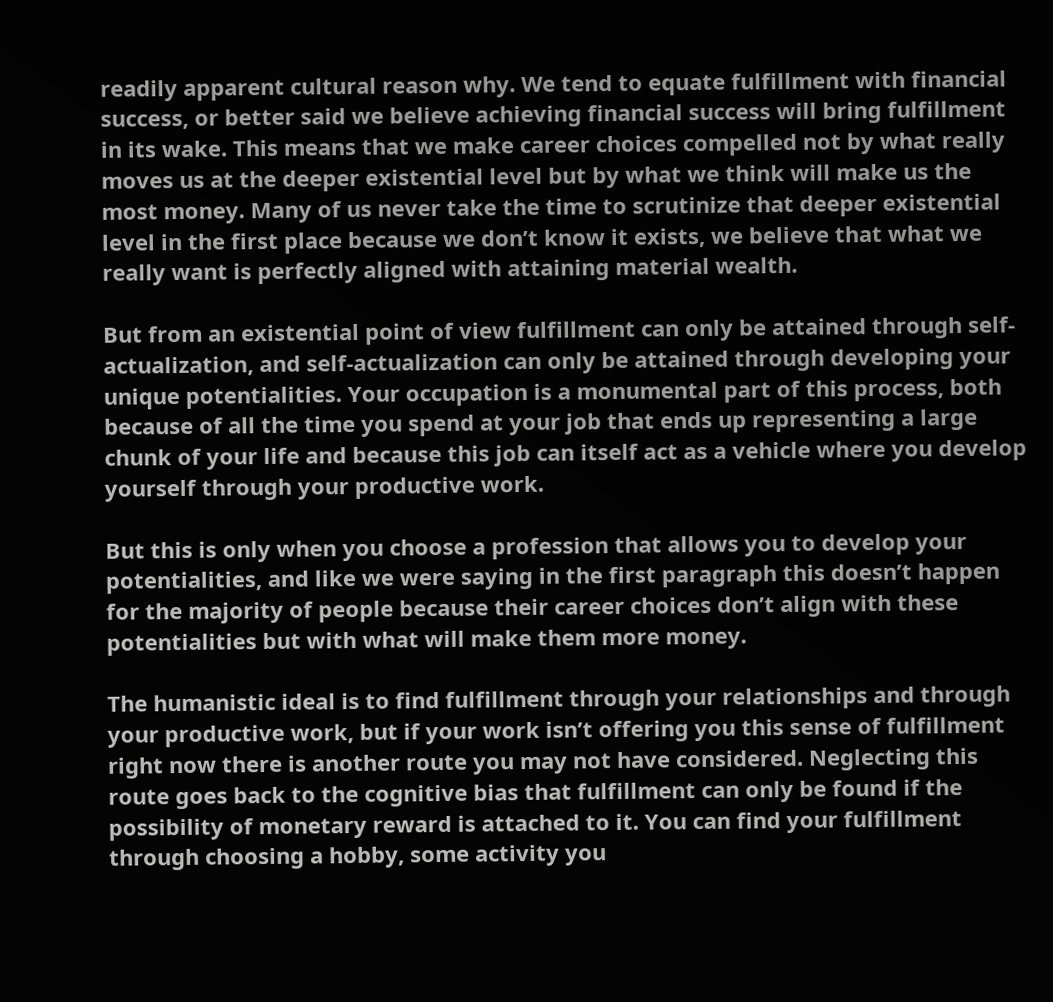readily apparent cultural reason why. We tend to equate fulfillment with financial success, or better said we believe achieving financial success will bring fulfillment in its wake. This means that we make career choices compelled not by what really moves us at the deeper existential level but by what we think will make us the most money. Many of us never take the time to scrutinize that deeper existential level in the first place because we don’t know it exists, we believe that what we really want is perfectly aligned with attaining material wealth.

But from an existential point of view fulfillment can only be attained through self-actualization, and self-actualization can only be attained through developing your unique potentialities. Your occupation is a monumental part of this process, both because of all the time you spend at your job that ends up representing a large chunk of your life and because this job can itself act as a vehicle where you develop yourself through your productive work.

But this is only when you choose a profession that allows you to develop your potentialities, and like we were saying in the first paragraph this doesn’t happen for the majority of people because their career choices don’t align with these potentialities but with what will make them more money.

The humanistic ideal is to find fulfillment through your relationships and through your productive work, but if your work isn’t offering you this sense of fulfillment right now there is another route you may not have considered. Neglecting this route goes back to the cognitive bias that fulfillment can only be found if the possibility of monetary reward is attached to it. You can find your fulfillment through choosing a hobby, some activity you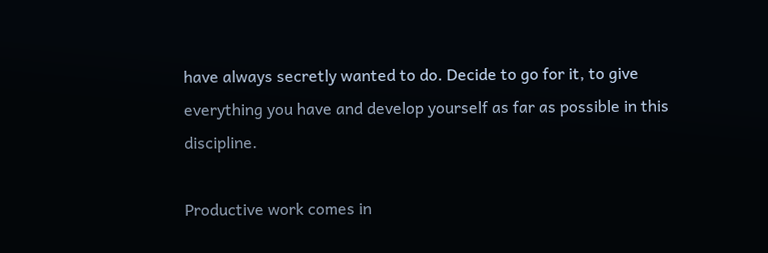have always secretly wanted to do. Decide to go for it, to give everything you have and develop yourself as far as possible in this discipline.

Productive work comes in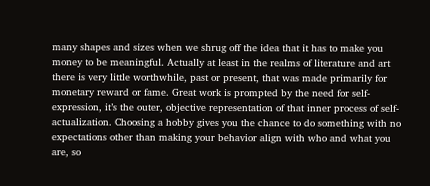many shapes and sizes when we shrug off the idea that it has to make you money to be meaningful. Actually at least in the realms of literature and art there is very little worthwhile, past or present, that was made primarily for monetary reward or fame. Great work is prompted by the need for self-expression, it’s the outer, objective representation of that inner process of self-actualization. Choosing a hobby gives you the chance to do something with no expectations other than making your behavior align with who and what you are, so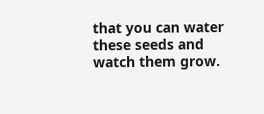that you can water these seeds and watch them grow.